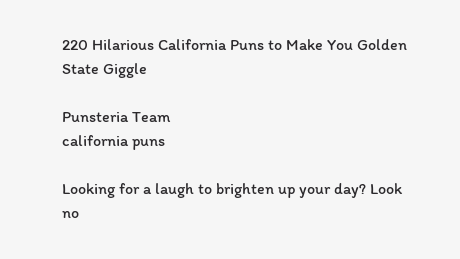220 Hilarious California Puns to Make You Golden State Giggle

Punsteria Team
california puns

Looking for a laugh to brighten up your day? Look no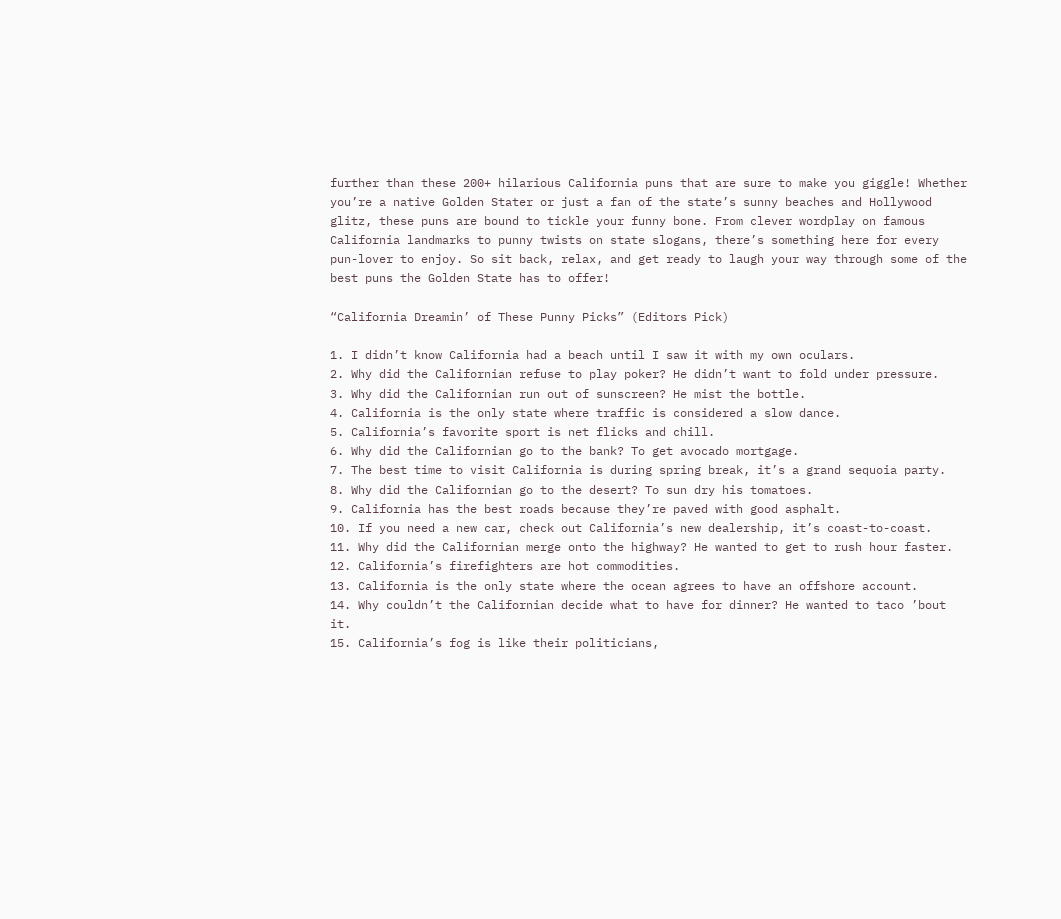further than these 200+ hilarious California puns that are sure to make you giggle! Whether you’re a native Golden Stater or just a fan of the state’s sunny beaches and Hollywood glitz, these puns are bound to tickle your funny bone. From clever wordplay on famous California landmarks to punny twists on state slogans, there’s something here for every pun-lover to enjoy. So sit back, relax, and get ready to laugh your way through some of the best puns the Golden State has to offer!

“California Dreamin’ of These Punny Picks” (Editors Pick)

1. I didn’t know California had a beach until I saw it with my own oculars.
2. Why did the Californian refuse to play poker? He didn’t want to fold under pressure.
3. Why did the Californian run out of sunscreen? He mist the bottle.
4. California is the only state where traffic is considered a slow dance.
5. California’s favorite sport is net flicks and chill.
6. Why did the Californian go to the bank? To get avocado mortgage.
7. The best time to visit California is during spring break, it’s a grand sequoia party.
8. Why did the Californian go to the desert? To sun dry his tomatoes.
9. California has the best roads because they’re paved with good asphalt.
10. If you need a new car, check out California’s new dealership, it’s coast-to-coast.
11. Why did the Californian merge onto the highway? He wanted to get to rush hour faster.
12. California’s firefighters are hot commodities.
13. California is the only state where the ocean agrees to have an offshore account.
14. Why couldn’t the Californian decide what to have for dinner? He wanted to taco ’bout it.
15. California’s fog is like their politicians,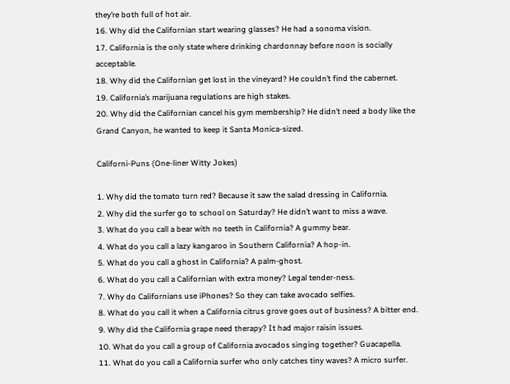they’re both full of hot air.
16. Why did the Californian start wearing glasses? He had a sonoma vision.
17. California is the only state where drinking chardonnay before noon is socially acceptable.
18. Why did the Californian get lost in the vineyard? He couldn’t find the cabernet.
19. California’s marijuana regulations are high stakes.
20. Why did the Californian cancel his gym membership? He didn’t need a body like the Grand Canyon, he wanted to keep it Santa Monica-sized.

Californi-Puns (One-liner Witty Jokes)

1. Why did the tomato turn red? Because it saw the salad dressing in California.
2. Why did the surfer go to school on Saturday? He didn’t want to miss a wave.
3. What do you call a bear with no teeth in California? A gummy bear.
4. What do you call a lazy kangaroo in Southern California? A hop-in.
5. What do you call a ghost in California? A palm-ghost.
6. What do you call a Californian with extra money? Legal tender-ness.
7. Why do Californians use iPhones? So they can take avocado selfies.
8. What do you call it when a California citrus grove goes out of business? A bitter end.
9. Why did the California grape need therapy? It had major raisin issues.
10. What do you call a group of California avocados singing together? Guacapella.
11. What do you call a California surfer who only catches tiny waves? A micro surfer.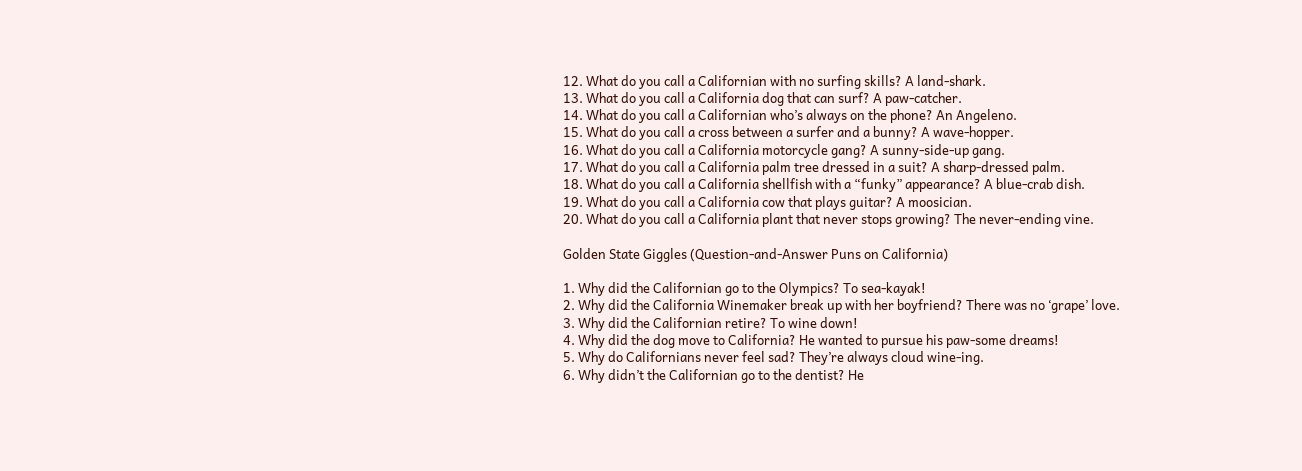12. What do you call a Californian with no surfing skills? A land-shark.
13. What do you call a California dog that can surf? A paw-catcher.
14. What do you call a Californian who’s always on the phone? An Angeleno.
15. What do you call a cross between a surfer and a bunny? A wave-hopper.
16. What do you call a California motorcycle gang? A sunny-side-up gang.
17. What do you call a California palm tree dressed in a suit? A sharp-dressed palm.
18. What do you call a California shellfish with a “funky” appearance? A blue-crab dish.
19. What do you call a California cow that plays guitar? A moosician.
20. What do you call a California plant that never stops growing? The never-ending vine.

Golden State Giggles (Question-and-Answer Puns on California)

1. Why did the Californian go to the Olympics? To sea-kayak!
2. Why did the California Winemaker break up with her boyfriend? There was no ‘grape’ love.
3. Why did the Californian retire? To wine down!
4. Why did the dog move to California? He wanted to pursue his paw-some dreams!
5. Why do Californians never feel sad? They’re always cloud wine-ing.
6. Why didn’t the Californian go to the dentist? He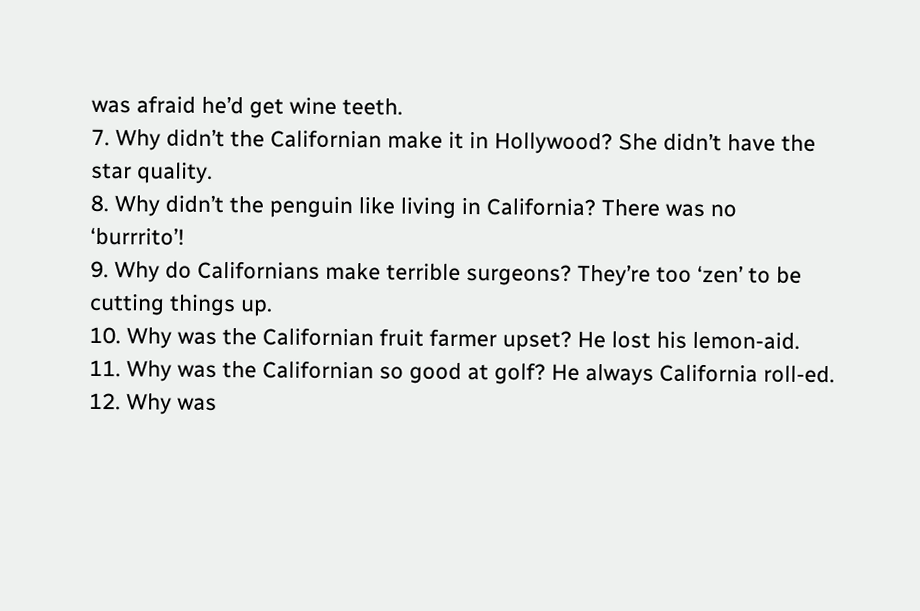was afraid he’d get wine teeth.
7. Why didn’t the Californian make it in Hollywood? She didn’t have the star quality.
8. Why didn’t the penguin like living in California? There was no ‘burrrito’!
9. Why do Californians make terrible surgeons? They’re too ‘zen’ to be cutting things up.
10. Why was the Californian fruit farmer upset? He lost his lemon-aid.
11. Why was the Californian so good at golf? He always California roll-ed.
12. Why was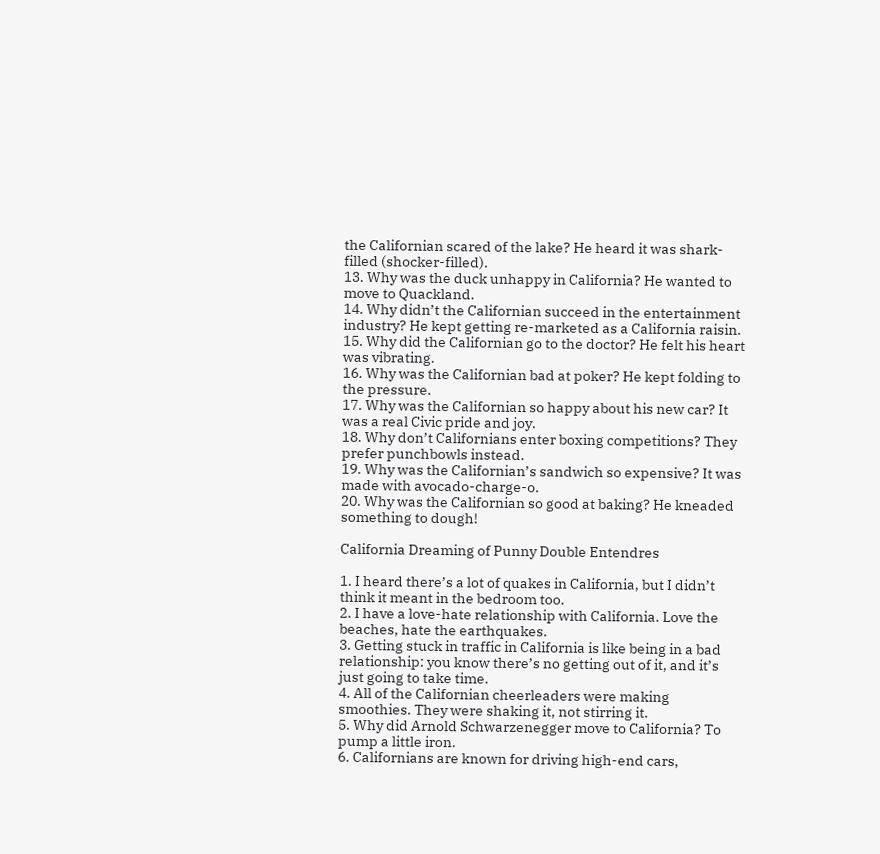the Californian scared of the lake? He heard it was shark-filled (shocker-filled).
13. Why was the duck unhappy in California? He wanted to move to Quackland.
14. Why didn’t the Californian succeed in the entertainment industry? He kept getting re-marketed as a California raisin.
15. Why did the Californian go to the doctor? He felt his heart was vibrating.
16. Why was the Californian bad at poker? He kept folding to the pressure.
17. Why was the Californian so happy about his new car? It was a real Civic pride and joy.
18. Why don’t Californians enter boxing competitions? They prefer punchbowls instead.
19. Why was the Californian’s sandwich so expensive? It was made with avocado-charge-o.
20. Why was the Californian so good at baking? He kneaded something to dough!

California Dreaming of Punny Double Entendres

1. I heard there’s a lot of quakes in California, but I didn’t think it meant in the bedroom too.
2. I have a love-hate relationship with California. Love the beaches, hate the earthquakes.
3. Getting stuck in traffic in California is like being in a bad relationship: you know there’s no getting out of it, and it’s just going to take time.
4. All of the Californian cheerleaders were making smoothies. They were shaking it, not stirring it.
5. Why did Arnold Schwarzenegger move to California? To pump a little iron.
6. Californians are known for driving high-end cars,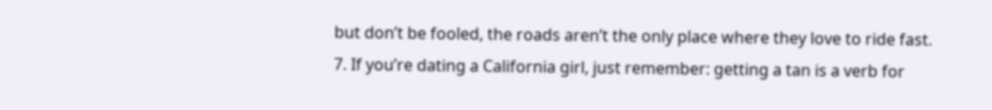but don’t be fooled, the roads aren’t the only place where they love to ride fast.
7. If you’re dating a California girl, just remember: getting a tan is a verb for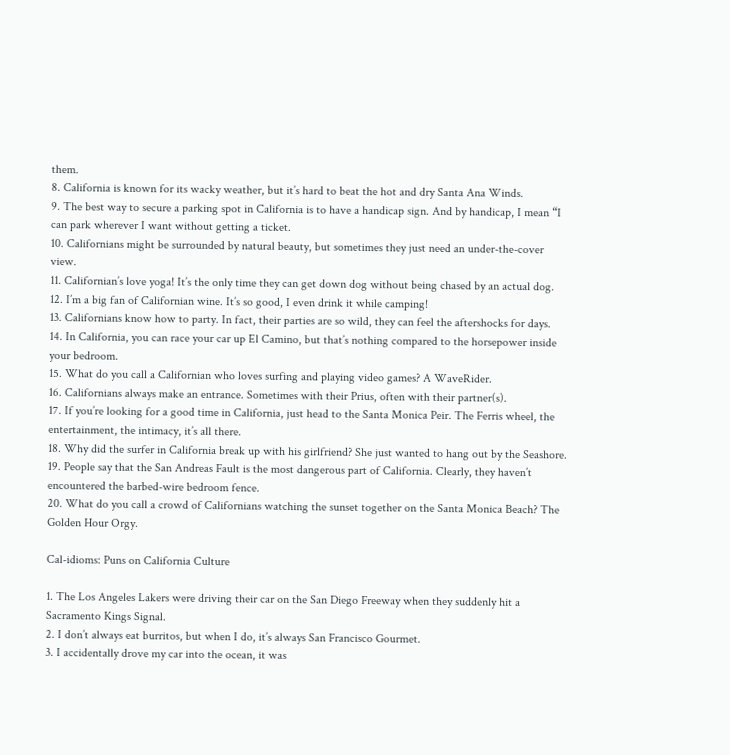them.
8. California is known for its wacky weather, but it’s hard to beat the hot and dry Santa Ana Winds.
9. The best way to secure a parking spot in California is to have a handicap sign. And by handicap, I mean “I can park wherever I want without getting a ticket.
10. Californians might be surrounded by natural beauty, but sometimes they just need an under-the-cover view.
11. Californian’s love yoga! It’s the only time they can get down dog without being chased by an actual dog.
12. I’m a big fan of Californian wine. It’s so good, I even drink it while camping!
13. Californians know how to party. In fact, their parties are so wild, they can feel the aftershocks for days.
14. In California, you can race your car up El Camino, but that’s nothing compared to the horsepower inside your bedroom.
15. What do you call a Californian who loves surfing and playing video games? A WaveRider.
16. Californians always make an entrance. Sometimes with their Prius, often with their partner(s).
17. If you’re looking for a good time in California, just head to the Santa Monica Peir. The Ferris wheel, the entertainment, the intimacy, it’s all there.
18. Why did the surfer in California break up with his girlfriend? She just wanted to hang out by the Seashore.
19. People say that the San Andreas Fault is the most dangerous part of California. Clearly, they haven’t encountered the barbed-wire bedroom fence.
20. What do you call a crowd of Californians watching the sunset together on the Santa Monica Beach? The Golden Hour Orgy.

Cal-idioms: Puns on California Culture

1. The Los Angeles Lakers were driving their car on the San Diego Freeway when they suddenly hit a Sacramento Kings Signal.
2. I don’t always eat burritos, but when I do, it’s always San Francisco Gourmet.
3. I accidentally drove my car into the ocean, it was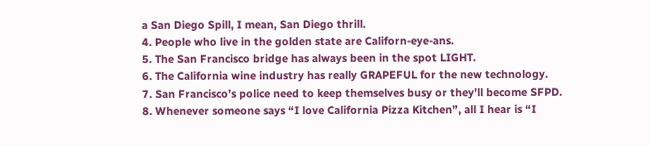a San Diego Spill, I mean, San Diego thrill.
4. People who live in the golden state are Californ-eye-ans.
5. The San Francisco bridge has always been in the spot LIGHT.
6. The California wine industry has really GRAPEFUL for the new technology.
7. San Francisco’s police need to keep themselves busy or they’ll become SFPD.
8. Whenever someone says “I love California Pizza Kitchen”, all I hear is “I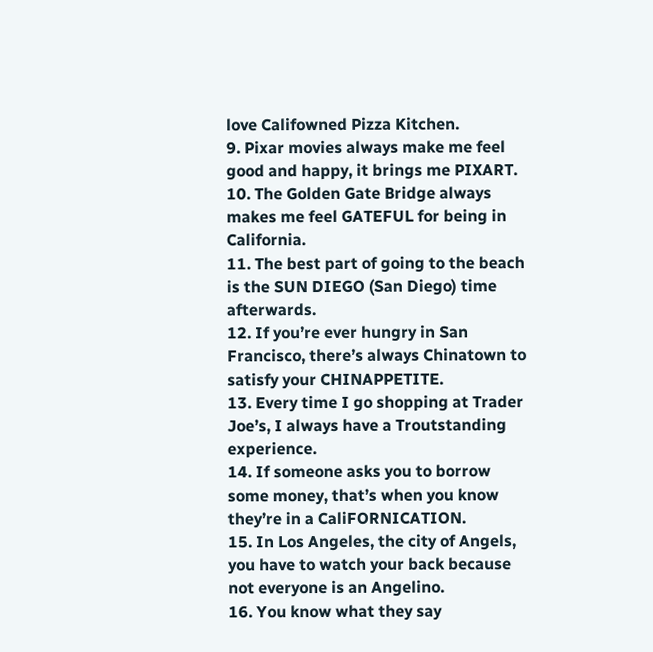love Califowned Pizza Kitchen.
9. Pixar movies always make me feel good and happy, it brings me PIXART.
10. The Golden Gate Bridge always makes me feel GATEFUL for being in California.
11. The best part of going to the beach is the SUN DIEGO (San Diego) time afterwards.
12. If you’re ever hungry in San Francisco, there’s always Chinatown to satisfy your CHINAPPETITE.
13. Every time I go shopping at Trader Joe’s, I always have a Troutstanding experience.
14. If someone asks you to borrow some money, that’s when you know they’re in a CaliFORNICATION.
15. In Los Angeles, the city of Angels, you have to watch your back because not everyone is an Angelino.
16. You know what they say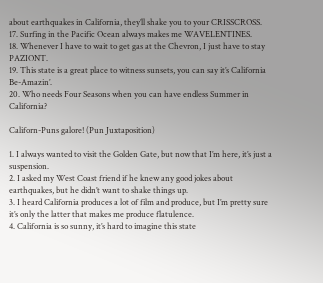about earthquakes in California, they’ll shake you to your CRISSCROSS.
17. Surfing in the Pacific Ocean always makes me WAVELENTINES.
18. Whenever I have to wait to get gas at the Chevron, I just have to stay PAZIONT.
19. This state is a great place to witness sunsets, you can say it’s California Be-Amazin’.
20. Who needs Four Seasons when you can have endless Summer in California?

Californ-Puns galore! (Pun Juxtaposition)

1. I always wanted to visit the Golden Gate, but now that I’m here, it’s just a suspension.
2. I asked my West Coast friend if he knew any good jokes about earthquakes, but he didn’t want to shake things up.
3. I heard California produces a lot of film and produce, but I’m pretty sure it’s only the latter that makes me produce flatulence.
4. California is so sunny, it’s hard to imagine this state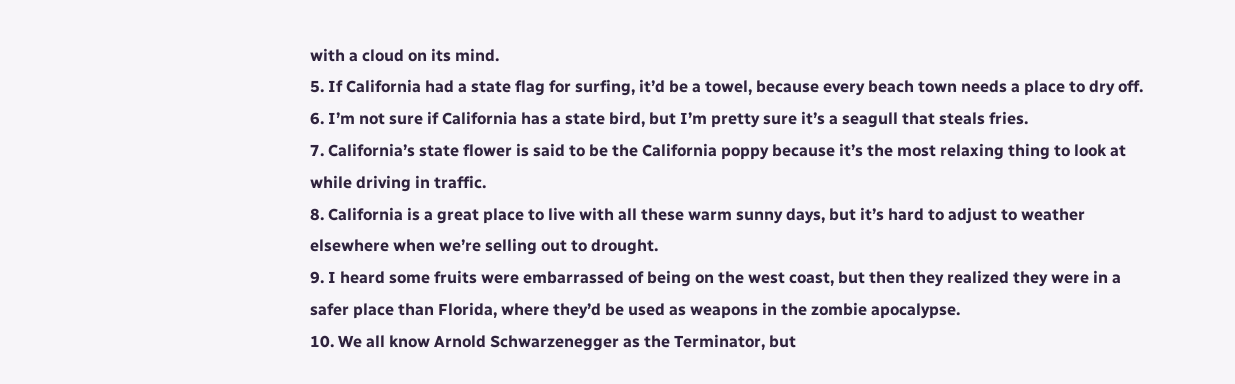with a cloud on its mind.
5. If California had a state flag for surfing, it’d be a towel, because every beach town needs a place to dry off.
6. I’m not sure if California has a state bird, but I’m pretty sure it’s a seagull that steals fries.
7. California’s state flower is said to be the California poppy because it’s the most relaxing thing to look at while driving in traffic.
8. California is a great place to live with all these warm sunny days, but it’s hard to adjust to weather elsewhere when we’re selling out to drought.
9. I heard some fruits were embarrassed of being on the west coast, but then they realized they were in a safer place than Florida, where they’d be used as weapons in the zombie apocalypse.
10. We all know Arnold Schwarzenegger as the Terminator, but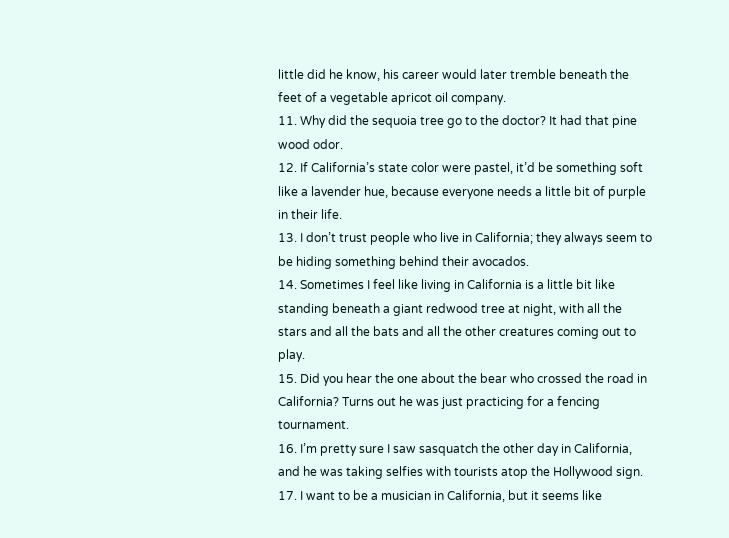little did he know, his career would later tremble beneath the feet of a vegetable apricot oil company.
11. Why did the sequoia tree go to the doctor? It had that pine wood odor.
12. If California’s state color were pastel, it’d be something soft like a lavender hue, because everyone needs a little bit of purple in their life.
13. I don’t trust people who live in California; they always seem to be hiding something behind their avocados.
14. Sometimes I feel like living in California is a little bit like standing beneath a giant redwood tree at night, with all the stars and all the bats and all the other creatures coming out to play.
15. Did you hear the one about the bear who crossed the road in California? Turns out he was just practicing for a fencing tournament.
16. I’m pretty sure I saw sasquatch the other day in California, and he was taking selfies with tourists atop the Hollywood sign.
17. I want to be a musician in California, but it seems like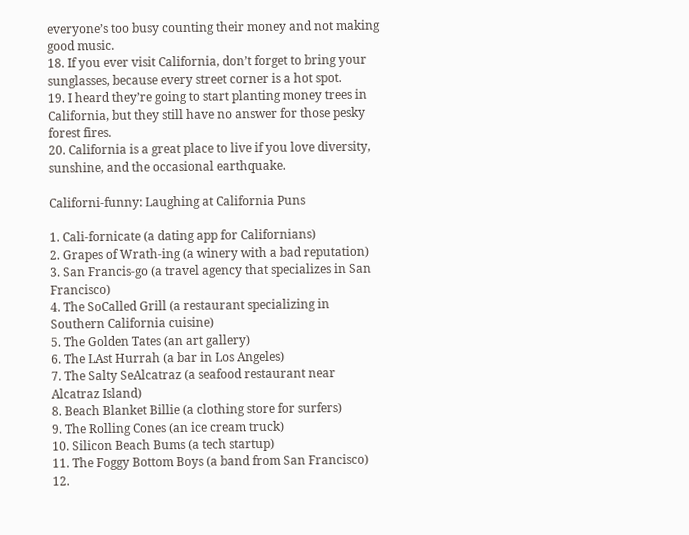everyone’s too busy counting their money and not making good music.
18. If you ever visit California, don’t forget to bring your sunglasses, because every street corner is a hot spot.
19. I heard they’re going to start planting money trees in California, but they still have no answer for those pesky forest fires.
20. California is a great place to live if you love diversity, sunshine, and the occasional earthquake.

Californi-funny: Laughing at California Puns

1. Cali-fornicate (a dating app for Californians)
2. Grapes of Wrath-ing (a winery with a bad reputation)
3. San Francis-go (a travel agency that specializes in San Francisco)
4. The SoCalled Grill (a restaurant specializing in Southern California cuisine)
5. The Golden Tates (an art gallery)
6. The LAst Hurrah (a bar in Los Angeles)
7. The Salty SeAlcatraz (a seafood restaurant near Alcatraz Island)
8. Beach Blanket Billie (a clothing store for surfers)
9. The Rolling Cones (an ice cream truck)
10. Silicon Beach Bums (a tech startup)
11. The Foggy Bottom Boys (a band from San Francisco)
12.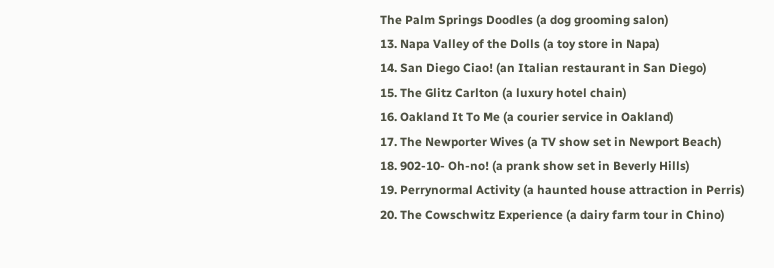The Palm Springs Doodles (a dog grooming salon)
13. Napa Valley of the Dolls (a toy store in Napa)
14. San Diego Ciao! (an Italian restaurant in San Diego)
15. The Glitz Carlton (a luxury hotel chain)
16. Oakland It To Me (a courier service in Oakland)
17. The Newporter Wives (a TV show set in Newport Beach)
18. 902-10- Oh-no! (a prank show set in Beverly Hills)
19. Perrynormal Activity (a haunted house attraction in Perris)
20. The Cowschwitz Experience (a dairy farm tour in Chino)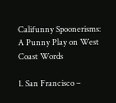Califunny Spoonerisms: A Punny Play on West Coast Words

1. San Francisco –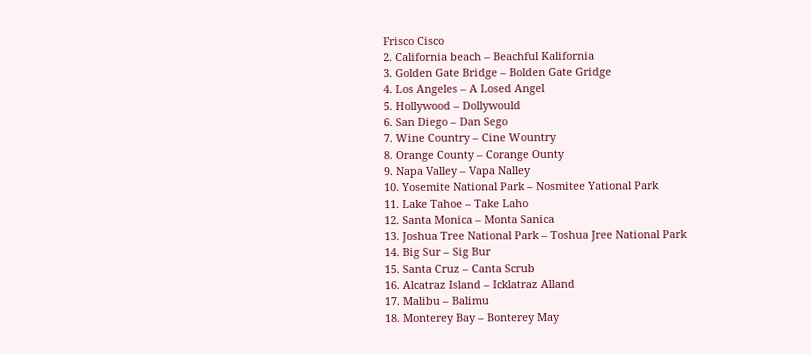Frisco Cisco
2. California beach – Beachful Kalifornia
3. Golden Gate Bridge – Bolden Gate Gridge
4. Los Angeles – A Losed Angel
5. Hollywood – Dollywould
6. San Diego – Dan Sego
7. Wine Country – Cine Wountry
8. Orange County – Corange Ounty
9. Napa Valley – Vapa Nalley
10. Yosemite National Park – Nosmitee Yational Park
11. Lake Tahoe – Take Laho
12. Santa Monica – Monta Sanica
13. Joshua Tree National Park – Toshua Jree National Park
14. Big Sur – Sig Bur
15. Santa Cruz – Canta Scrub
16. Alcatraz Island – Icklatraz Alland
17. Malibu – Balimu
18. Monterey Bay – Bonterey May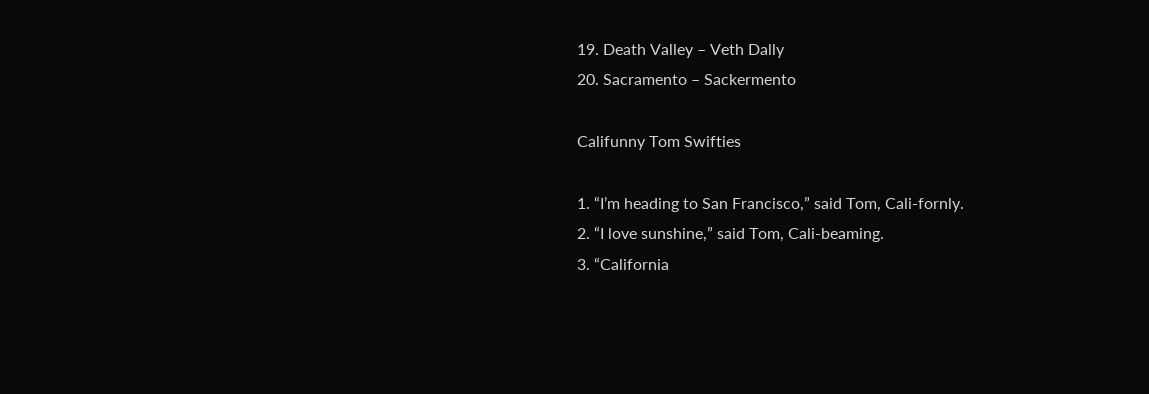19. Death Valley – Veth Dally
20. Sacramento – Sackermento

Califunny Tom Swifties

1. “I’m heading to San Francisco,” said Tom, Cali-fornly.
2. “I love sunshine,” said Tom, Cali-beaming.
3. “California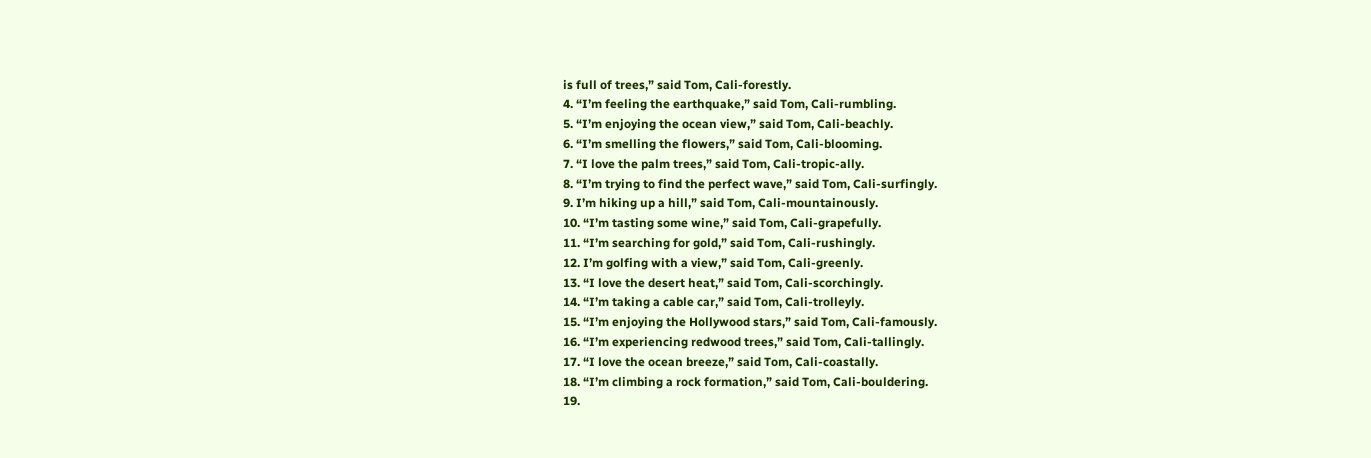is full of trees,” said Tom, Cali-forestly.
4. “I’m feeling the earthquake,” said Tom, Cali-rumbling.
5. “I’m enjoying the ocean view,” said Tom, Cali-beachly.
6. “I’m smelling the flowers,” said Tom, Cali-blooming.
7. “I love the palm trees,” said Tom, Cali-tropic-ally.
8. “I’m trying to find the perfect wave,” said Tom, Cali-surfingly.
9. I’m hiking up a hill,” said Tom, Cali-mountainously.
10. “I’m tasting some wine,” said Tom, Cali-grapefully.
11. “I’m searching for gold,” said Tom, Cali-rushingly.
12. I’m golfing with a view,” said Tom, Cali-greenly.
13. “I love the desert heat,” said Tom, Cali-scorchingly.
14. “I’m taking a cable car,” said Tom, Cali-trolleyly.
15. “I’m enjoying the Hollywood stars,” said Tom, Cali-famously.
16. “I’m experiencing redwood trees,” said Tom, Cali-tallingly.
17. “I love the ocean breeze,” said Tom, Cali-coastally.
18. “I’m climbing a rock formation,” said Tom, Cali-bouldering.
19.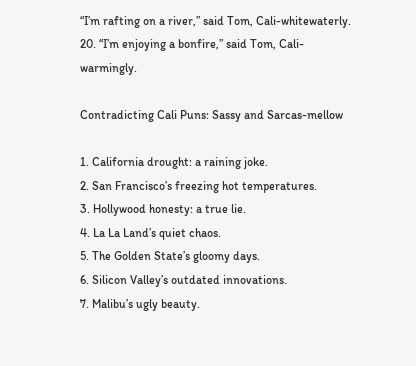“I’m rafting on a river,” said Tom, Cali-whitewaterly.
20. “I’m enjoying a bonfire,” said Tom, Cali-warmingly.

Contradicting Cali Puns: Sassy and Sarcas-mellow

1. California drought: a raining joke.
2. San Francisco’s freezing hot temperatures.
3. Hollywood honesty: a true lie.
4. La La Land’s quiet chaos.
5. The Golden State’s gloomy days.
6. Silicon Valley’s outdated innovations.
7. Malibu’s ugly beauty.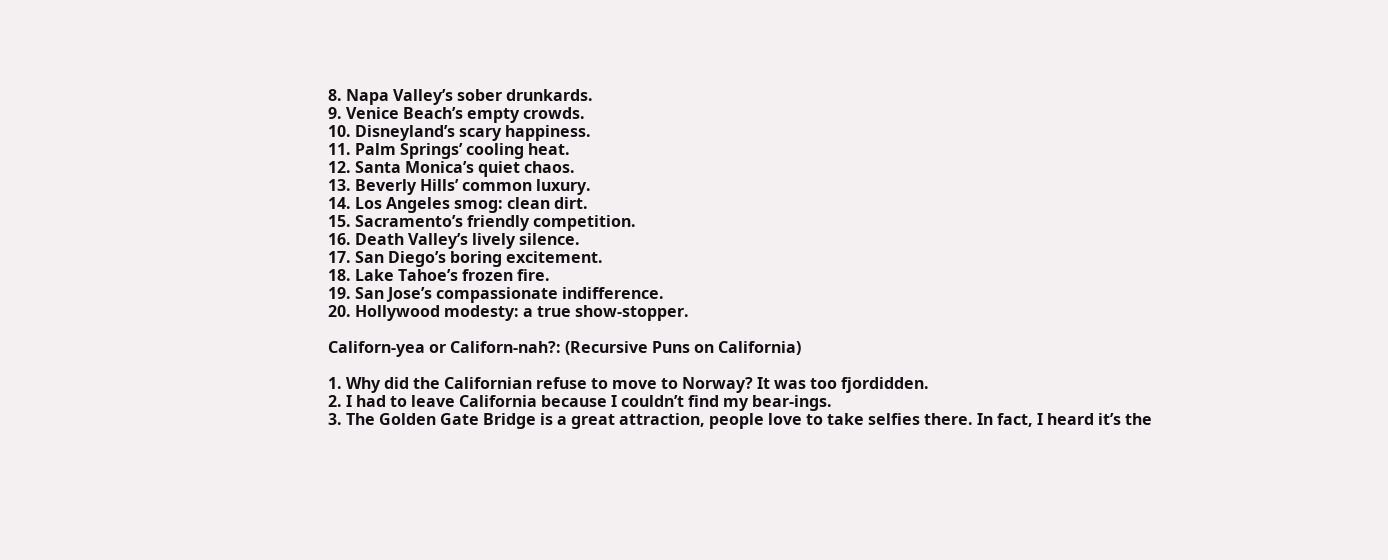8. Napa Valley’s sober drunkards.
9. Venice Beach’s empty crowds.
10. Disneyland’s scary happiness.
11. Palm Springs’ cooling heat.
12. Santa Monica’s quiet chaos.
13. Beverly Hills’ common luxury.
14. Los Angeles smog: clean dirt.
15. Sacramento’s friendly competition.
16. Death Valley’s lively silence.
17. San Diego’s boring excitement.
18. Lake Tahoe’s frozen fire.
19. San Jose’s compassionate indifference.
20. Hollywood modesty: a true show-stopper.

Californ-yea or Californ-nah?: (Recursive Puns on California)

1. Why did the Californian refuse to move to Norway? It was too fjordidden.
2. I had to leave California because I couldn’t find my bear-ings.
3. The Golden Gate Bridge is a great attraction, people love to take selfies there. In fact, I heard it’s the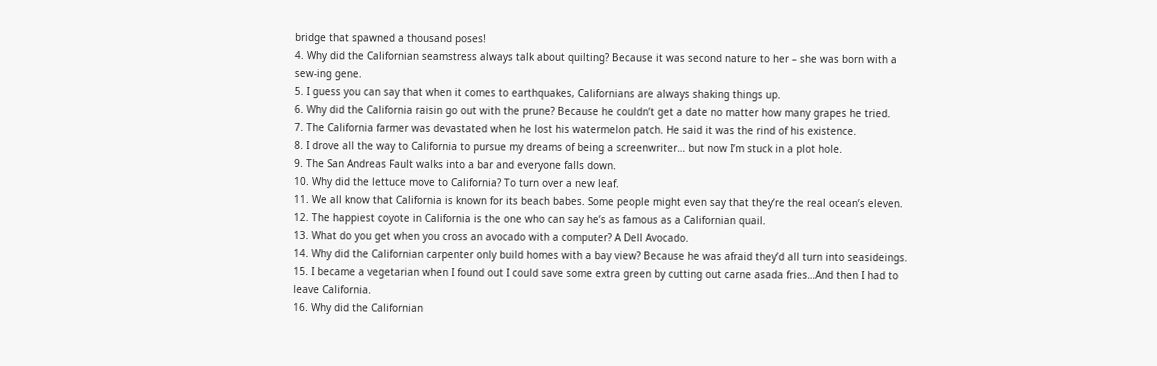bridge that spawned a thousand poses!
4. Why did the Californian seamstress always talk about quilting? Because it was second nature to her – she was born with a sew-ing gene.
5. I guess you can say that when it comes to earthquakes, Californians are always shaking things up.
6. Why did the California raisin go out with the prune? Because he couldn’t get a date no matter how many grapes he tried.
7. The California farmer was devastated when he lost his watermelon patch. He said it was the rind of his existence.
8. I drove all the way to California to pursue my dreams of being a screenwriter… but now I’m stuck in a plot hole.
9. The San Andreas Fault walks into a bar and everyone falls down.
10. Why did the lettuce move to California? To turn over a new leaf.
11. We all know that California is known for its beach babes. Some people might even say that they’re the real ocean’s eleven.
12. The happiest coyote in California is the one who can say he’s as famous as a Californian quail.
13. What do you get when you cross an avocado with a computer? A Dell Avocado.
14. Why did the Californian carpenter only build homes with a bay view? Because he was afraid they’d all turn into seasideings.
15. I became a vegetarian when I found out I could save some extra green by cutting out carne asada fries…And then I had to leave California.
16. Why did the Californian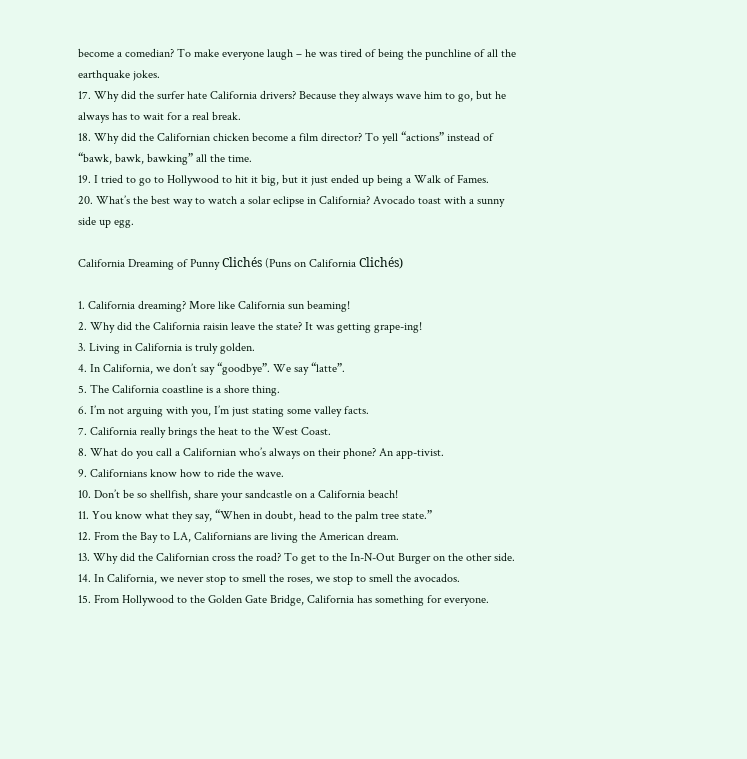become a comedian? To make everyone laugh – he was tired of being the punchline of all the earthquake jokes.
17. Why did the surfer hate California drivers? Because they always wave him to go, but he always has to wait for a real break.
18. Why did the Californian chicken become a film director? To yell “actions” instead of “bawk, bawk, bawking” all the time.
19. I tried to go to Hollywood to hit it big, but it just ended up being a Walk of Fames.
20. What’s the best way to watch a solar eclipse in California? Avocado toast with a sunny side up egg.

California Dreaming of Punny Clichés (Puns on California Clichés)

1. California dreaming? More like California sun beaming!
2. Why did the California raisin leave the state? It was getting grape-ing!
3. Living in California is truly golden.
4. In California, we don’t say “goodbye”. We say “latte”.
5. The California coastline is a shore thing.
6. I’m not arguing with you, I’m just stating some valley facts.
7. California really brings the heat to the West Coast.
8. What do you call a Californian who’s always on their phone? An app-tivist.
9. Californians know how to ride the wave.
10. Don’t be so shellfish, share your sandcastle on a California beach!
11. You know what they say, “When in doubt, head to the palm tree state.”
12. From the Bay to LA, Californians are living the American dream.
13. Why did the Californian cross the road? To get to the In-N-Out Burger on the other side.
14. In California, we never stop to smell the roses, we stop to smell the avocados.
15. From Hollywood to the Golden Gate Bridge, California has something for everyone.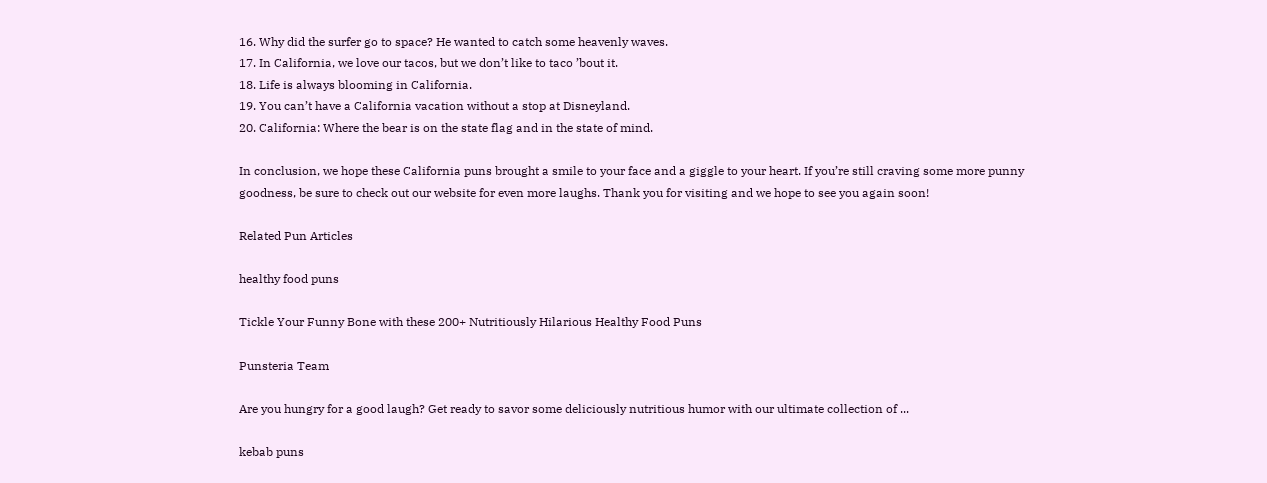16. Why did the surfer go to space? He wanted to catch some heavenly waves.
17. In California, we love our tacos, but we don’t like to taco ’bout it.
18. Life is always blooming in California.
19. You can’t have a California vacation without a stop at Disneyland.
20. California: Where the bear is on the state flag and in the state of mind.

In conclusion, we hope these California puns brought a smile to your face and a giggle to your heart. If you’re still craving some more punny goodness, be sure to check out our website for even more laughs. Thank you for visiting and we hope to see you again soon!

Related Pun Articles

healthy food puns

Tickle Your Funny Bone with these 200+ Nutritiously Hilarious Healthy Food Puns

Punsteria Team

Are you hungry for a good laugh? Get ready to savor some deliciously nutritious humor with our ultimate collection of ...

kebab puns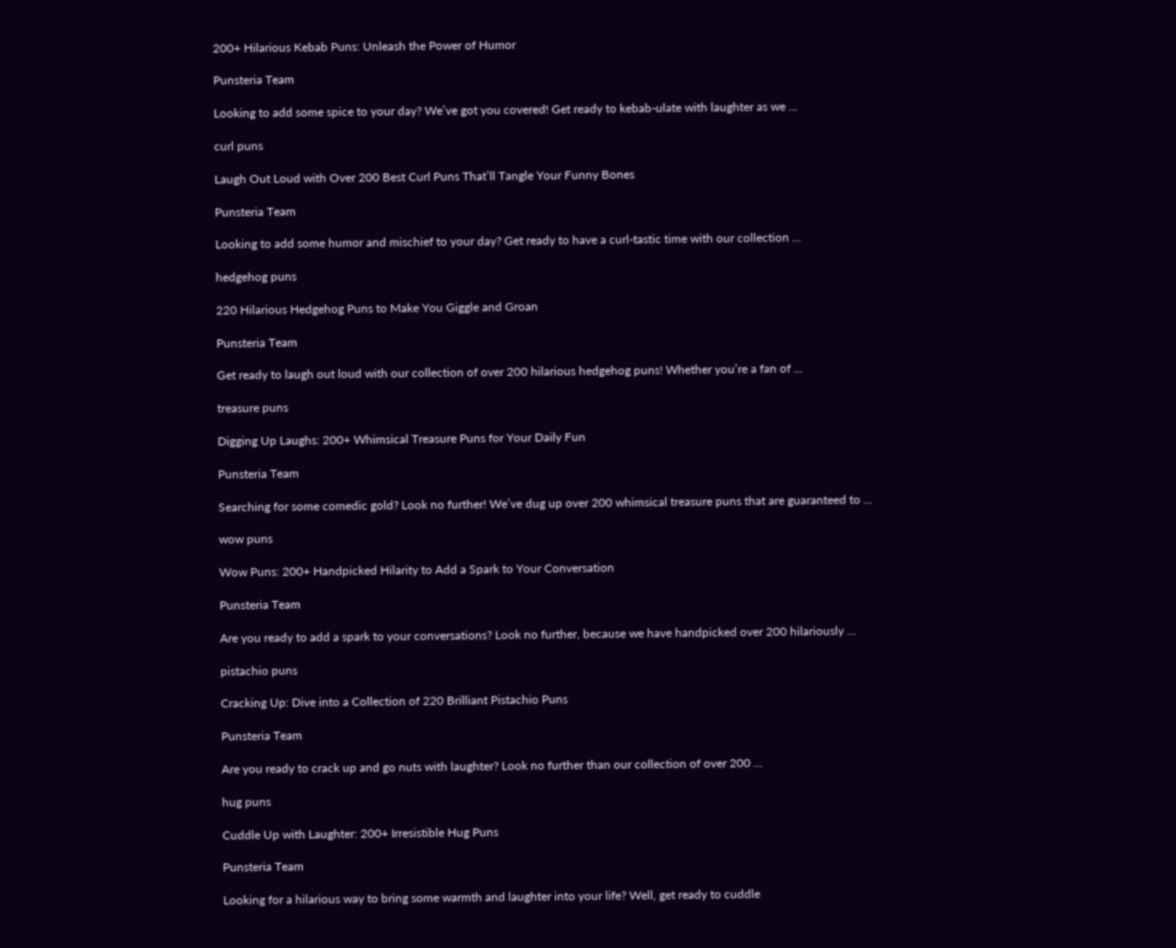200+ Hilarious Kebab Puns: Unleash the Power of Humor

Punsteria Team

Looking to add some spice to your day? We’ve got you covered! Get ready to kebab-ulate with laughter as we ...

curl puns

Laugh Out Loud with Over 200 Best Curl Puns That’ll Tangle Your Funny Bones

Punsteria Team

Looking to add some humor and mischief to your day? Get ready to have a curl-tastic time with our collection ...

hedgehog puns

220 Hilarious Hedgehog Puns to Make You Giggle and Groan

Punsteria Team

Get ready to laugh out loud with our collection of over 200 hilarious hedgehog puns! Whether you’re a fan of ...

treasure puns

Digging Up Laughs: 200+ Whimsical Treasure Puns for Your Daily Fun

Punsteria Team

Searching for some comedic gold? Look no further! We’ve dug up over 200 whimsical treasure puns that are guaranteed to ...

wow puns

Wow Puns: 200+ Handpicked Hilarity to Add a Spark to Your Conversation

Punsteria Team

Are you ready to add a spark to your conversations? Look no further, because we have handpicked over 200 hilariously ...

pistachio puns

Cracking Up: Dive into a Collection of 220 Brilliant Pistachio Puns

Punsteria Team

Are you ready to crack up and go nuts with laughter? Look no further than our collection of over 200 ...

hug puns

Cuddle Up with Laughter: 200+ Irresistible Hug Puns

Punsteria Team

Looking for a hilarious way to bring some warmth and laughter into your life? Well, get ready to cuddle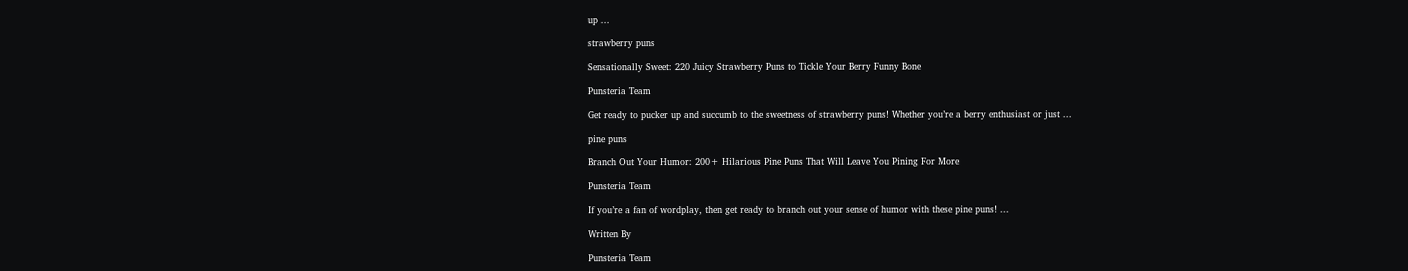up ...

strawberry puns

Sensationally Sweet: 220 Juicy Strawberry Puns to Tickle Your Berry Funny Bone

Punsteria Team

Get ready to pucker up and succumb to the sweetness of strawberry puns! Whether you’re a berry enthusiast or just ...

pine puns

Branch Out Your Humor: 200+ Hilarious Pine Puns That Will Leave You Pining For More

Punsteria Team

If you’re a fan of wordplay, then get ready to branch out your sense of humor with these pine puns! ...

Written By

Punsteria Team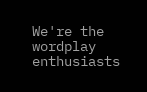We're the wordplay enthusiasts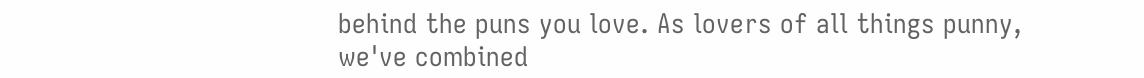behind the puns you love. As lovers of all things punny, we've combined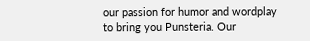our passion for humor and wordplay to bring you Punsteria. Our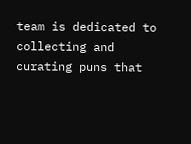team is dedicated to collecting and curating puns that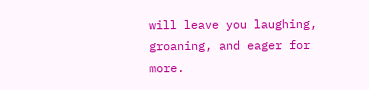will leave you laughing, groaning, and eager for more.